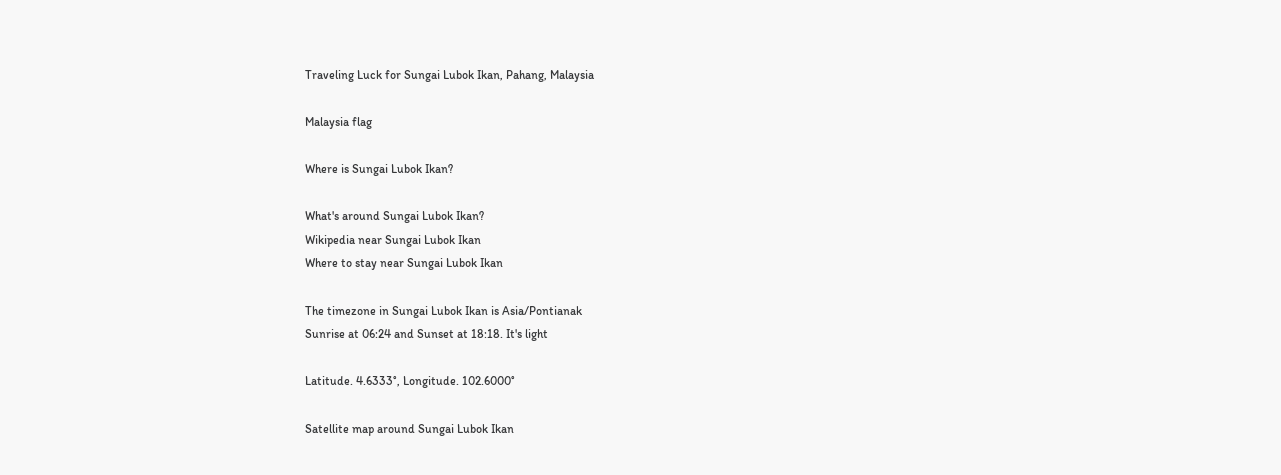Traveling Luck for Sungai Lubok Ikan, Pahang, Malaysia

Malaysia flag

Where is Sungai Lubok Ikan?

What's around Sungai Lubok Ikan?
Wikipedia near Sungai Lubok Ikan
Where to stay near Sungai Lubok Ikan

The timezone in Sungai Lubok Ikan is Asia/Pontianak
Sunrise at 06:24 and Sunset at 18:18. It's light

Latitude. 4.6333°, Longitude. 102.6000°

Satellite map around Sungai Lubok Ikan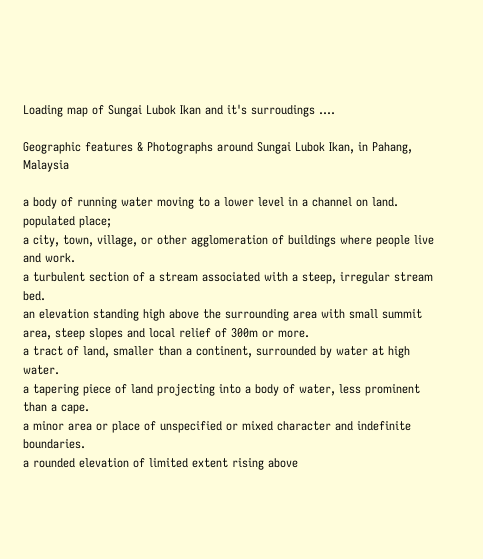Loading map of Sungai Lubok Ikan and it's surroudings ....

Geographic features & Photographs around Sungai Lubok Ikan, in Pahang, Malaysia

a body of running water moving to a lower level in a channel on land.
populated place;
a city, town, village, or other agglomeration of buildings where people live and work.
a turbulent section of a stream associated with a steep, irregular stream bed.
an elevation standing high above the surrounding area with small summit area, steep slopes and local relief of 300m or more.
a tract of land, smaller than a continent, surrounded by water at high water.
a tapering piece of land projecting into a body of water, less prominent than a cape.
a minor area or place of unspecified or mixed character and indefinite boundaries.
a rounded elevation of limited extent rising above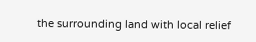the surrounding land with local relief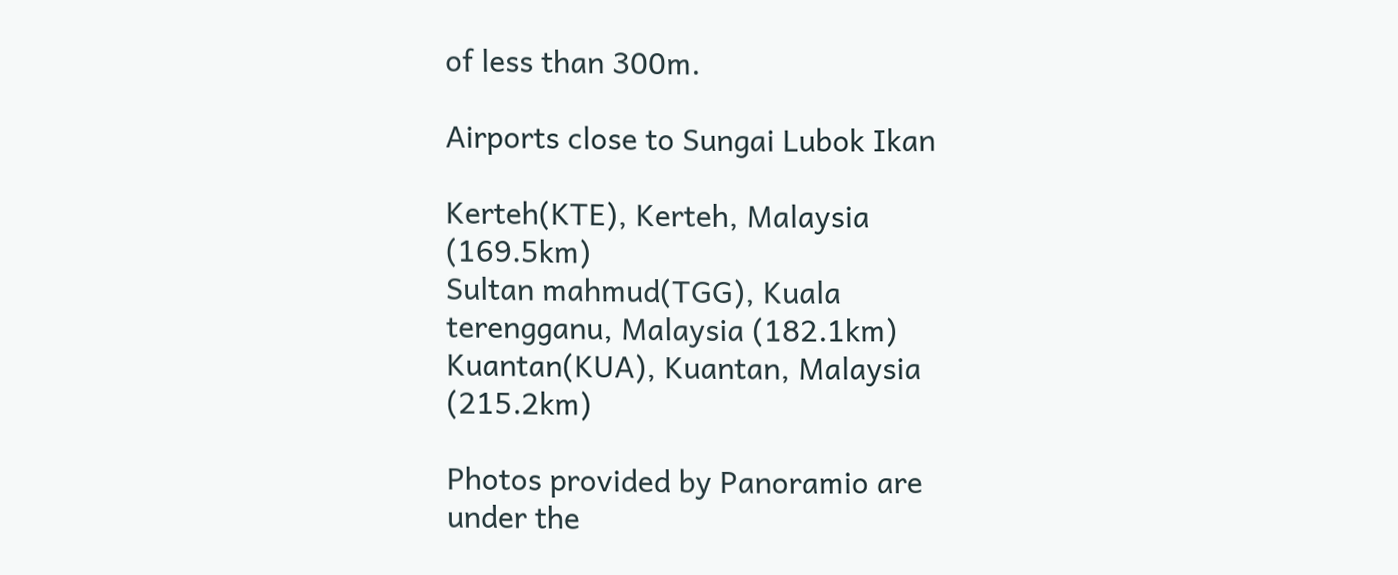of less than 300m.

Airports close to Sungai Lubok Ikan

Kerteh(KTE), Kerteh, Malaysia (169.5km)
Sultan mahmud(TGG), Kuala terengganu, Malaysia (182.1km)
Kuantan(KUA), Kuantan, Malaysia (215.2km)

Photos provided by Panoramio are under the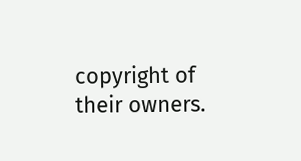copyright of their owners.